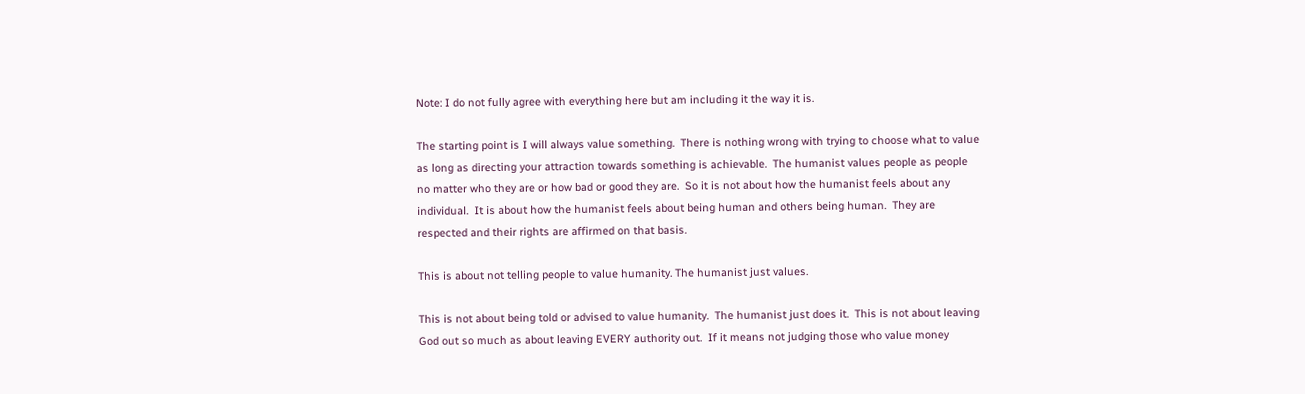Note: I do not fully agree with everything here but am including it the way it is.

The starting point is I will always value something.  There is nothing wrong with trying to choose what to value as long as directing your attraction towards something is achievable.  The humanist values people as people no matter who they are or how bad or good they are.  So it is not about how the humanist feels about any individual.  It is about how the humanist feels about being human and others being human.  They are respected and their rights are affirmed on that basis.

This is about not telling people to value humanity. The humanist just values.

This is not about being told or advised to value humanity.  The humanist just does it.  This is not about leaving God out so much as about leaving EVERY authority out.  If it means not judging those who value money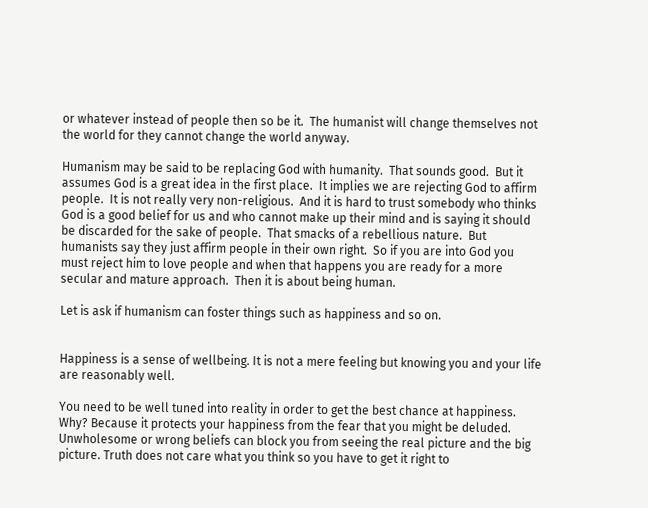or whatever instead of people then so be it.  The humanist will change themselves not the world for they cannot change the world anyway.

Humanism may be said to be replacing God with humanity.  That sounds good.  But it assumes God is a great idea in the first place.  It implies we are rejecting God to affirm people.  It is not really very non-religious.  And it is hard to trust somebody who thinks God is a good belief for us and who cannot make up their mind and is saying it should be discarded for the sake of people.  That smacks of a rebellious nature.  But humanists say they just affirm people in their own right.  So if you are into God you must reject him to love people and when that happens you are ready for a more secular and mature approach.  Then it is about being human.

Let is ask if humanism can foster things such as happiness and so on.


Happiness is a sense of wellbeing. It is not a mere feeling but knowing you and your life are reasonably well.

You need to be well tuned into reality in order to get the best chance at happiness. Why? Because it protects your happiness from the fear that you might be deluded. Unwholesome or wrong beliefs can block you from seeing the real picture and the big picture. Truth does not care what you think so you have to get it right to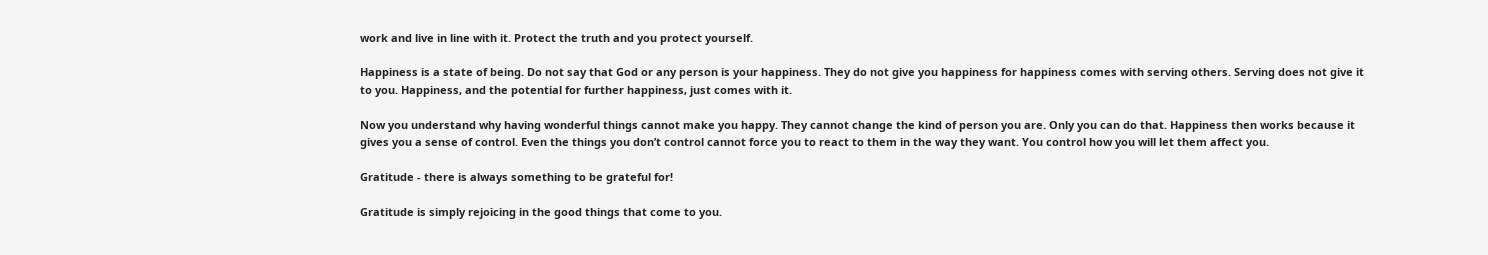work and live in line with it. Protect the truth and you protect yourself.

Happiness is a state of being. Do not say that God or any person is your happiness. They do not give you happiness for happiness comes with serving others. Serving does not give it to you. Happiness, and the potential for further happiness, just comes with it.

Now you understand why having wonderful things cannot make you happy. They cannot change the kind of person you are. Only you can do that. Happiness then works because it gives you a sense of control. Even the things you don’t control cannot force you to react to them in the way they want. You control how you will let them affect you.

Gratitude - there is always something to be grateful for!

Gratitude is simply rejoicing in the good things that come to you.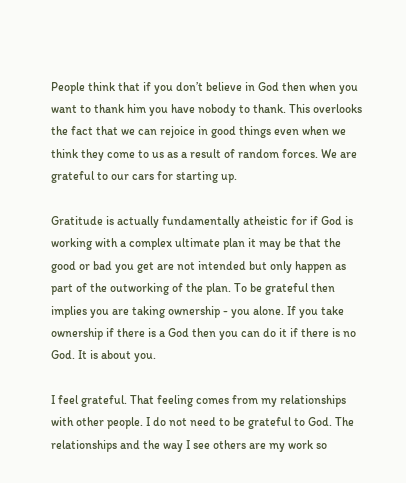People think that if you don’t believe in God then when you want to thank him you have nobody to thank. This overlooks the fact that we can rejoice in good things even when we think they come to us as a result of random forces. We are grateful to our cars for starting up.

Gratitude is actually fundamentally atheistic for if God is working with a complex ultimate plan it may be that the good or bad you get are not intended but only happen as part of the outworking of the plan. To be grateful then implies you are taking ownership - you alone. If you take ownership if there is a God then you can do it if there is no God. It is about you.

I feel grateful. That feeling comes from my relationships with other people. I do not need to be grateful to God. The relationships and the way I see others are my work so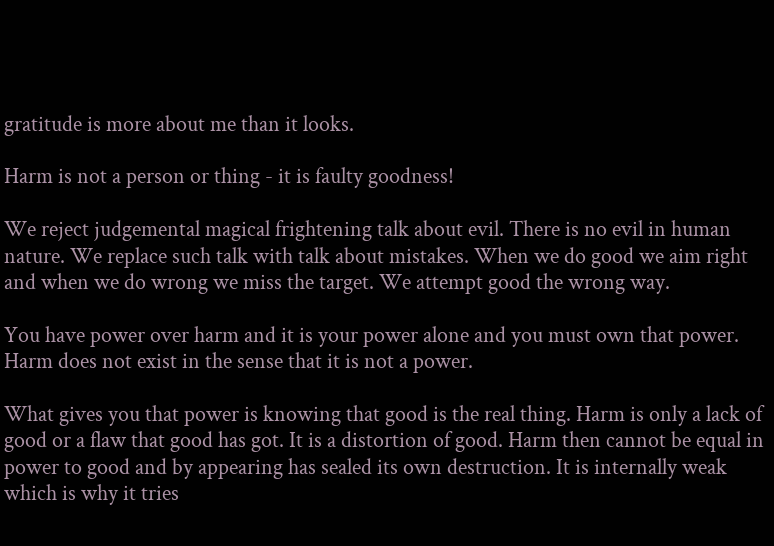gratitude is more about me than it looks.

Harm is not a person or thing - it is faulty goodness!

We reject judgemental magical frightening talk about evil. There is no evil in human nature. We replace such talk with talk about mistakes. When we do good we aim right and when we do wrong we miss the target. We attempt good the wrong way.

You have power over harm and it is your power alone and you must own that power. Harm does not exist in the sense that it is not a power.

What gives you that power is knowing that good is the real thing. Harm is only a lack of good or a flaw that good has got. It is a distortion of good. Harm then cannot be equal in power to good and by appearing has sealed its own destruction. It is internally weak which is why it tries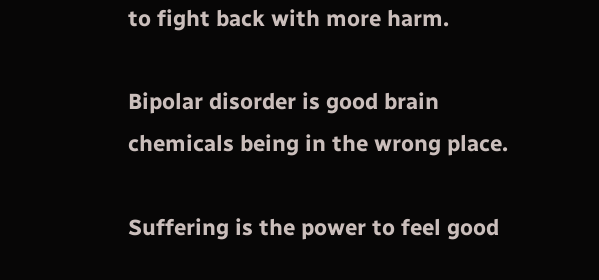to fight back with more harm.

Bipolar disorder is good brain chemicals being in the wrong place.

Suffering is the power to feel good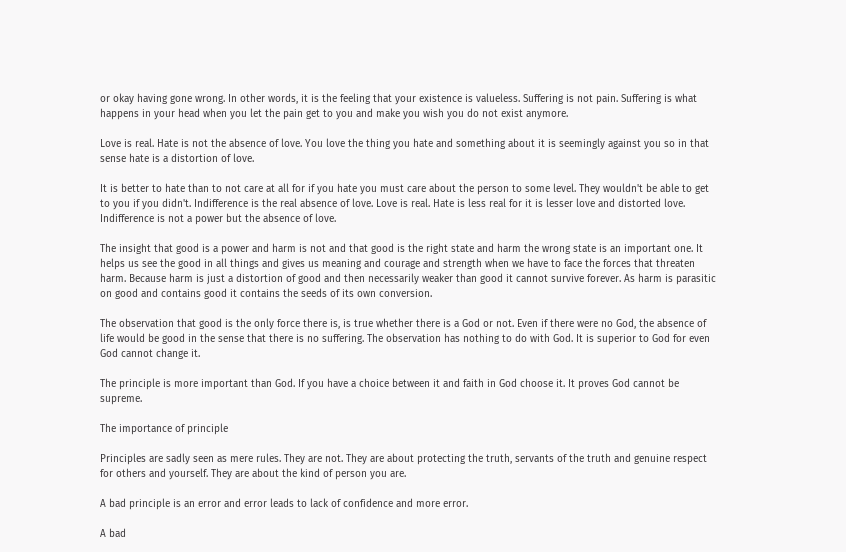or okay having gone wrong. In other words, it is the feeling that your existence is valueless. Suffering is not pain. Suffering is what happens in your head when you let the pain get to you and make you wish you do not exist anymore.

Love is real. Hate is not the absence of love. You love the thing you hate and something about it is seemingly against you so in that sense hate is a distortion of love.

It is better to hate than to not care at all for if you hate you must care about the person to some level. They wouldn't be able to get to you if you didn't. Indifference is the real absence of love. Love is real. Hate is less real for it is lesser love and distorted love. Indifference is not a power but the absence of love.

The insight that good is a power and harm is not and that good is the right state and harm the wrong state is an important one. It helps us see the good in all things and gives us meaning and courage and strength when we have to face the forces that threaten harm. Because harm is just a distortion of good and then necessarily weaker than good it cannot survive forever. As harm is parasitic on good and contains good it contains the seeds of its own conversion.

The observation that good is the only force there is, is true whether there is a God or not. Even if there were no God, the absence of life would be good in the sense that there is no suffering. The observation has nothing to do with God. It is superior to God for even God cannot change it.

The principle is more important than God. If you have a choice between it and faith in God choose it. It proves God cannot be supreme.

The importance of principle

Principles are sadly seen as mere rules. They are not. They are about protecting the truth, servants of the truth and genuine respect for others and yourself. They are about the kind of person you are.

A bad principle is an error and error leads to lack of confidence and more error.

A bad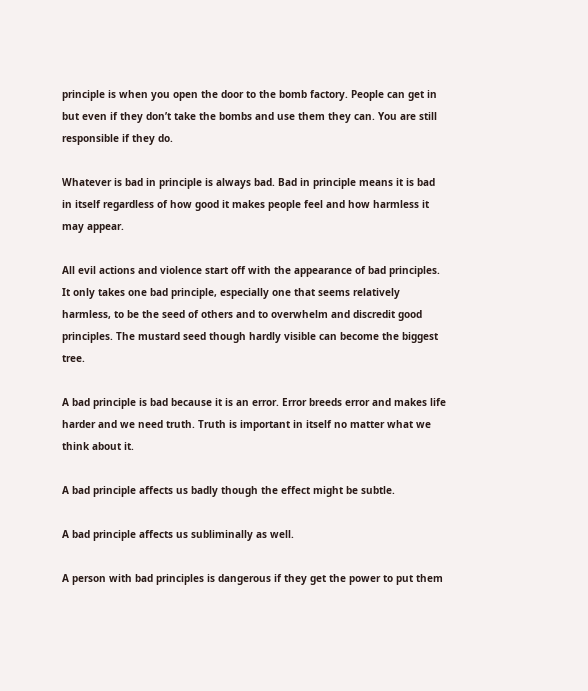principle is when you open the door to the bomb factory. People can get in but even if they don’t take the bombs and use them they can. You are still responsible if they do.

Whatever is bad in principle is always bad. Bad in principle means it is bad in itself regardless of how good it makes people feel and how harmless it may appear.

All evil actions and violence start off with the appearance of bad principles. It only takes one bad principle, especially one that seems relatively harmless, to be the seed of others and to overwhelm and discredit good principles. The mustard seed though hardly visible can become the biggest tree.

A bad principle is bad because it is an error. Error breeds error and makes life harder and we need truth. Truth is important in itself no matter what we think about it.

A bad principle affects us badly though the effect might be subtle.

A bad principle affects us subliminally as well.

A person with bad principles is dangerous if they get the power to put them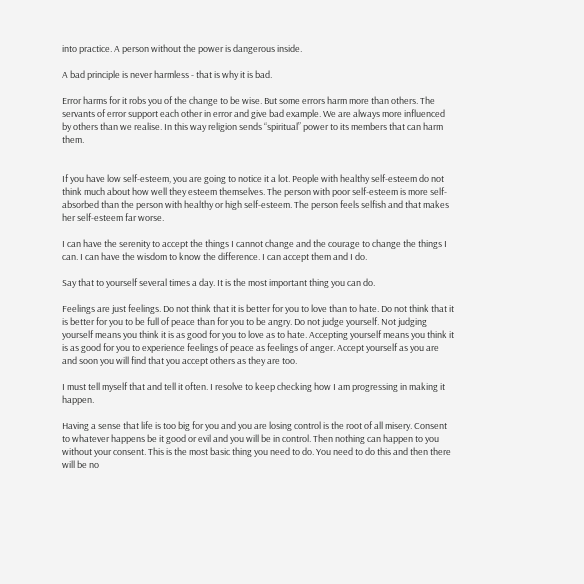into practice. A person without the power is dangerous inside.

A bad principle is never harmless - that is why it is bad.

Error harms for it robs you of the change to be wise. But some errors harm more than others. The servants of error support each other in error and give bad example. We are always more influenced by others than we realise. In this way religion sends “spiritual” power to its members that can harm them.


If you have low self-esteem, you are going to notice it a lot. People with healthy self-esteem do not think much about how well they esteem themselves. The person with poor self-esteem is more self-absorbed than the person with healthy or high self-esteem. The person feels selfish and that makes her self-esteem far worse.

I can have the serenity to accept the things I cannot change and the courage to change the things I can. I can have the wisdom to know the difference. I can accept them and I do.

Say that to yourself several times a day. It is the most important thing you can do.

Feelings are just feelings. Do not think that it is better for you to love than to hate. Do not think that it is better for you to be full of peace than for you to be angry. Do not judge yourself. Not judging yourself means you think it is as good for you to love as to hate. Accepting yourself means you think it is as good for you to experience feelings of peace as feelings of anger. Accept yourself as you are and soon you will find that you accept others as they are too.

I must tell myself that and tell it often. I resolve to keep checking how I am progressing in making it happen.

Having a sense that life is too big for you and you are losing control is the root of all misery. Consent to whatever happens be it good or evil and you will be in control. Then nothing can happen to you without your consent. This is the most basic thing you need to do. You need to do this and then there will be no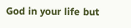God in your life but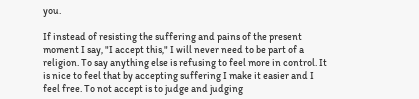you.

If instead of resisting the suffering and pains of the present moment I say, "I accept this," I will never need to be part of a religion. To say anything else is refusing to feel more in control. It is nice to feel that by accepting suffering I make it easier and I feel free. To not accept is to judge and judging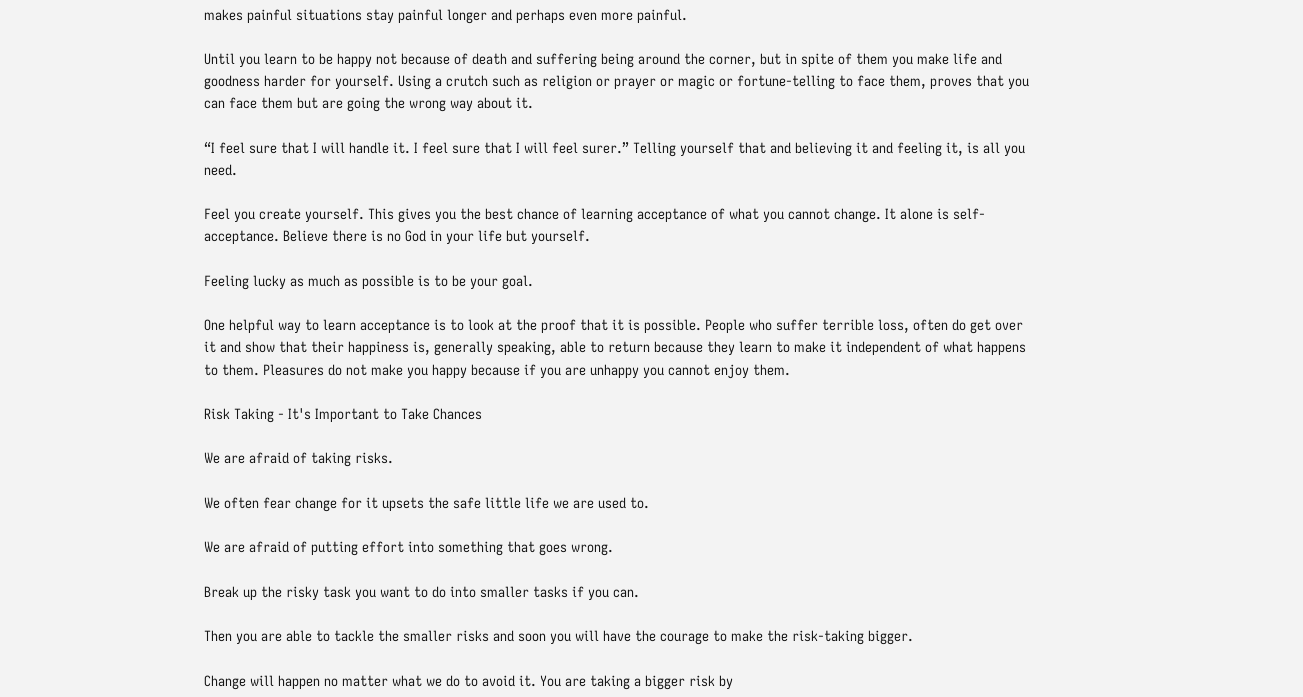makes painful situations stay painful longer and perhaps even more painful.

Until you learn to be happy not because of death and suffering being around the corner, but in spite of them you make life and goodness harder for yourself. Using a crutch such as religion or prayer or magic or fortune-telling to face them, proves that you can face them but are going the wrong way about it.

“I feel sure that I will handle it. I feel sure that I will feel surer.” Telling yourself that and believing it and feeling it, is all you need.

Feel you create yourself. This gives you the best chance of learning acceptance of what you cannot change. It alone is self-acceptance. Believe there is no God in your life but yourself.

Feeling lucky as much as possible is to be your goal.

One helpful way to learn acceptance is to look at the proof that it is possible. People who suffer terrible loss, often do get over it and show that their happiness is, generally speaking, able to return because they learn to make it independent of what happens to them. Pleasures do not make you happy because if you are unhappy you cannot enjoy them.

Risk Taking - It's Important to Take Chances

We are afraid of taking risks.

We often fear change for it upsets the safe little life we are used to.

We are afraid of putting effort into something that goes wrong.

Break up the risky task you want to do into smaller tasks if you can.

Then you are able to tackle the smaller risks and soon you will have the courage to make the risk-taking bigger.

Change will happen no matter what we do to avoid it. You are taking a bigger risk by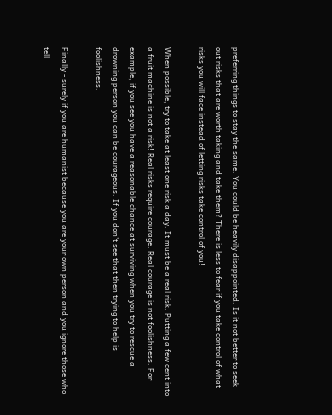preferring things to stay the same. You could be heavily disappointed. Is it not better to seek out risks that are worth taking and take them? There is less to fear if you take control of what risks you will face instead of letting risks take control of you!

When possible, try to take at least one risk a day. It must be a real risk. Putting a few cent into a fruit machine is not a risk! Real risks require courage. Real courage is not foolishness. For example, if you see you have a reasonable chance at surviving when you try to rescue a drowning person you can be courageous. If you don't see that then trying to help is foolishness.

Finally - surely if you are humanist because you are your own person and you ignore those who tell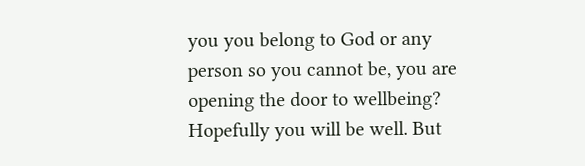you you belong to God or any person so you cannot be, you are opening the door to wellbeing?   Hopefully you will be well. But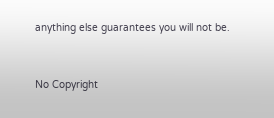anything else guarantees you will not be.


No Copyright